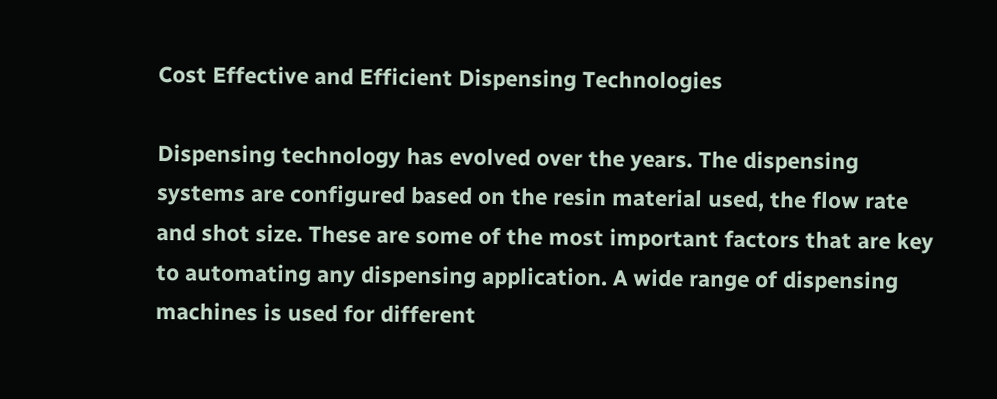Cost Effective and Efficient Dispensing Technologies

Dispensing technology has evolved over the years. The dispensing systems are configured based on the resin material used, the flow rate and shot size. These are some of the most important factors that are key to automating any dispensing application. A wide range of dispensing machines is used for different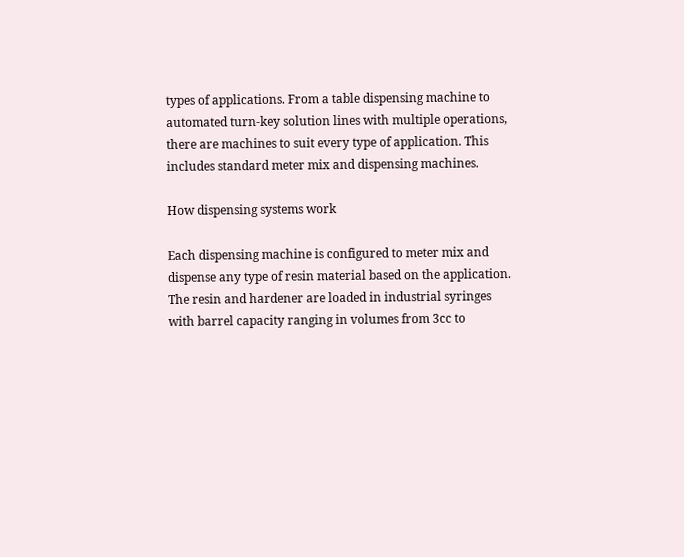types of applications. From a table dispensing machine to automated turn-key solution lines with multiple operations, there are machines to suit every type of application. This includes standard meter mix and dispensing machines.

How dispensing systems work

Each dispensing machine is configured to meter mix and dispense any type of resin material based on the application. The resin and hardener are loaded in industrial syringes with barrel capacity ranging in volumes from 3cc to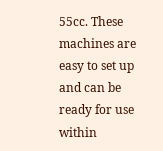55cc. These machines are easy to set up and can be ready for use within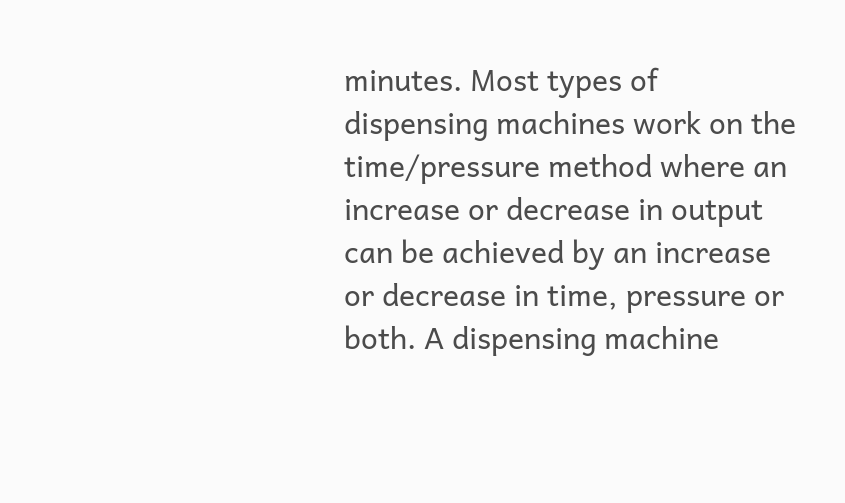minutes. Most types of dispensing machines work on the time/pressure method where an increase or decrease in output can be achieved by an increase or decrease in time, pressure or both. A dispensing machine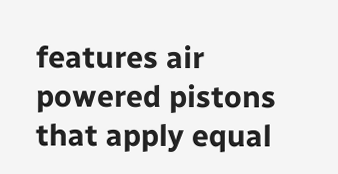features air powered pistons that apply equal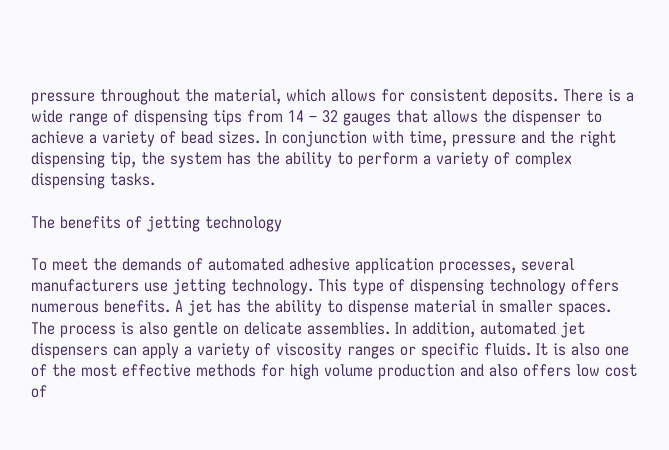pressure throughout the material, which allows for consistent deposits. There is a wide range of dispensing tips from 14 – 32 gauges that allows the dispenser to achieve a variety of bead sizes. In conjunction with time, pressure and the right dispensing tip, the system has the ability to perform a variety of complex dispensing tasks.

The benefits of jetting technology

To meet the demands of automated adhesive application processes, several manufacturers use jetting technology. This type of dispensing technology offers numerous benefits. A jet has the ability to dispense material in smaller spaces. The process is also gentle on delicate assemblies. In addition, automated jet dispensers can apply a variety of viscosity ranges or specific fluids. It is also one of the most effective methods for high volume production and also offers low cost of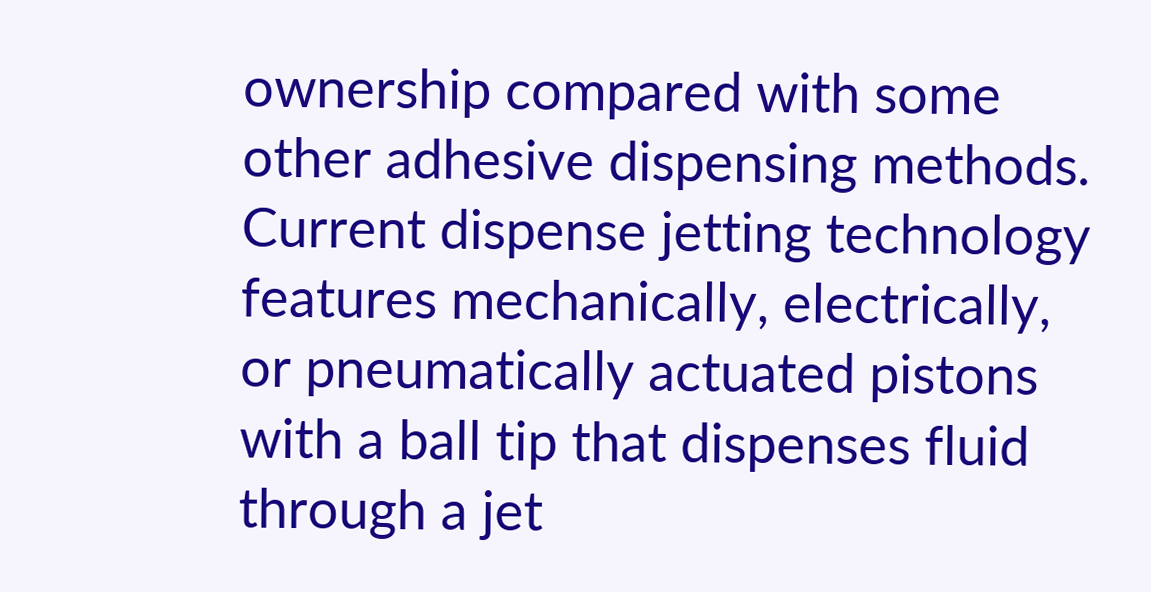ownership compared with some other adhesive dispensing methods. Current dispense jetting technology features mechanically, electrically, or pneumatically actuated pistons with a ball tip that dispenses fluid through a jet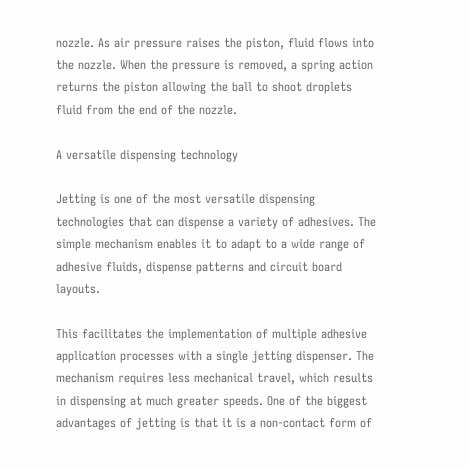nozzle. As air pressure raises the piston, fluid flows into the nozzle. When the pressure is removed, a spring action returns the piston allowing the ball to shoot droplets fluid from the end of the nozzle.

A versatile dispensing technology

Jetting is one of the most versatile dispensing technologies that can dispense a variety of adhesives. The simple mechanism enables it to adapt to a wide range of adhesive fluids, dispense patterns and circuit board layouts.

This facilitates the implementation of multiple adhesive application processes with a single jetting dispenser. The mechanism requires less mechanical travel, which results in dispensing at much greater speeds. One of the biggest advantages of jetting is that it is a non-contact form of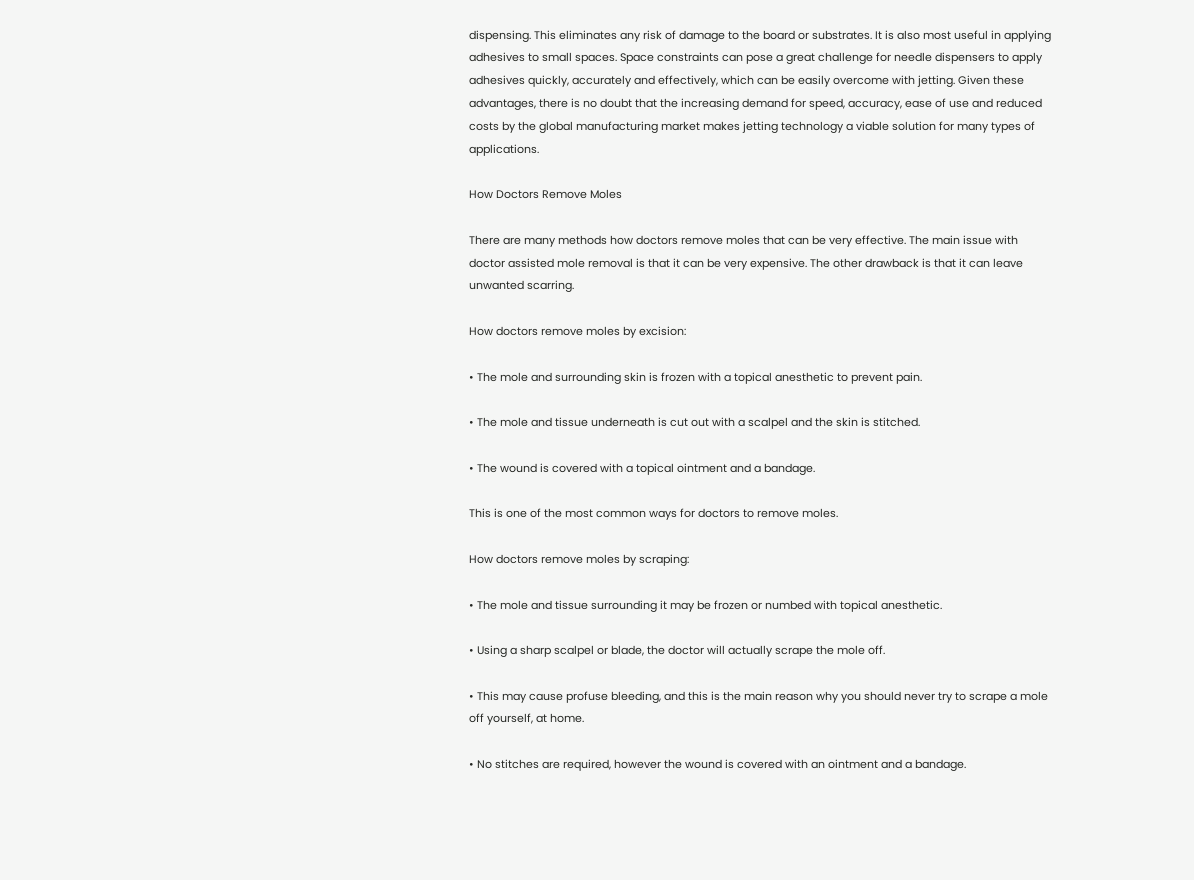dispensing. This eliminates any risk of damage to the board or substrates. It is also most useful in applying adhesives to small spaces. Space constraints can pose a great challenge for needle dispensers to apply adhesives quickly, accurately and effectively, which can be easily overcome with jetting. Given these advantages, there is no doubt that the increasing demand for speed, accuracy, ease of use and reduced costs by the global manufacturing market makes jetting technology a viable solution for many types of applications.

How Doctors Remove Moles

There are many methods how doctors remove moles that can be very effective. The main issue with doctor assisted mole removal is that it can be very expensive. The other drawback is that it can leave unwanted scarring.

How doctors remove moles by excision:

• The mole and surrounding skin is frozen with a topical anesthetic to prevent pain.

• The mole and tissue underneath is cut out with a scalpel and the skin is stitched.

• The wound is covered with a topical ointment and a bandage.

This is one of the most common ways for doctors to remove moles.

How doctors remove moles by scraping:

• The mole and tissue surrounding it may be frozen or numbed with topical anesthetic.

• Using a sharp scalpel or blade, the doctor will actually scrape the mole off.

• This may cause profuse bleeding, and this is the main reason why you should never try to scrape a mole off yourself, at home.

• No stitches are required, however the wound is covered with an ointment and a bandage.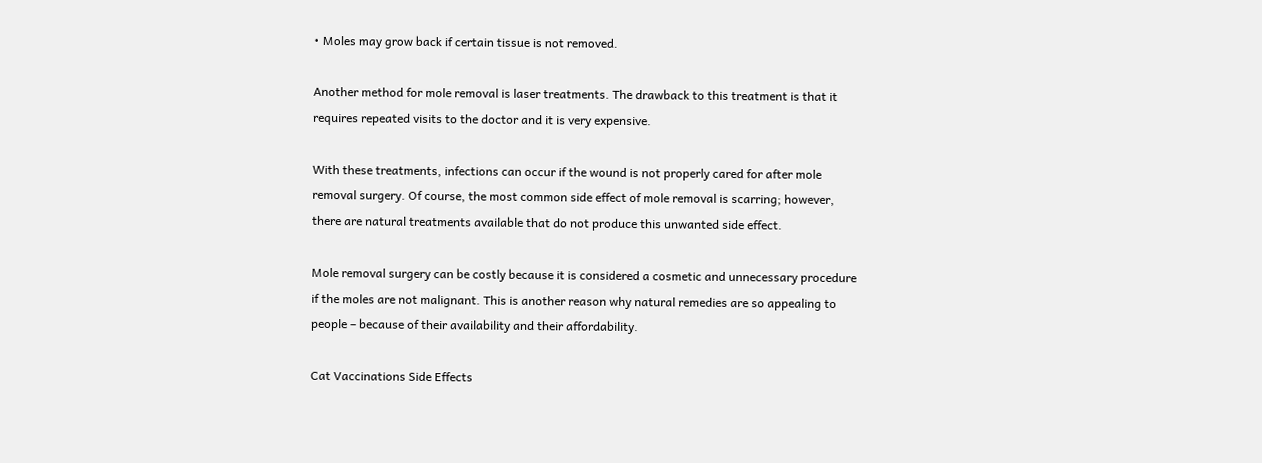• Moles may grow back if certain tissue is not removed.

Another method for mole removal is laser treatments. The drawback to this treatment is that it requires repeated visits to the doctor and it is very expensive.

With these treatments, infections can occur if the wound is not properly cared for after mole removal surgery. Of course, the most common side effect of mole removal is scarring; however, there are natural treatments available that do not produce this unwanted side effect.

Mole removal surgery can be costly because it is considered a cosmetic and unnecessary procedure if the moles are not malignant. This is another reason why natural remedies are so appealing to people – because of their availability and their affordability.

Cat Vaccinations Side Effects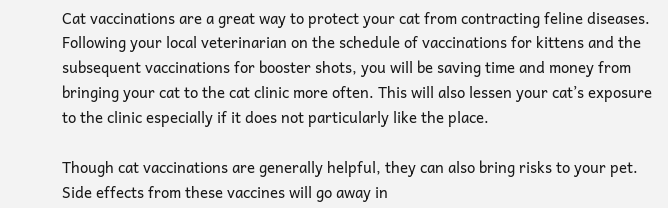Cat vaccinations are a great way to protect your cat from contracting feline diseases. Following your local veterinarian on the schedule of vaccinations for kittens and the subsequent vaccinations for booster shots, you will be saving time and money from bringing your cat to the cat clinic more often. This will also lessen your cat’s exposure to the clinic especially if it does not particularly like the place.

Though cat vaccinations are generally helpful, they can also bring risks to your pet. Side effects from these vaccines will go away in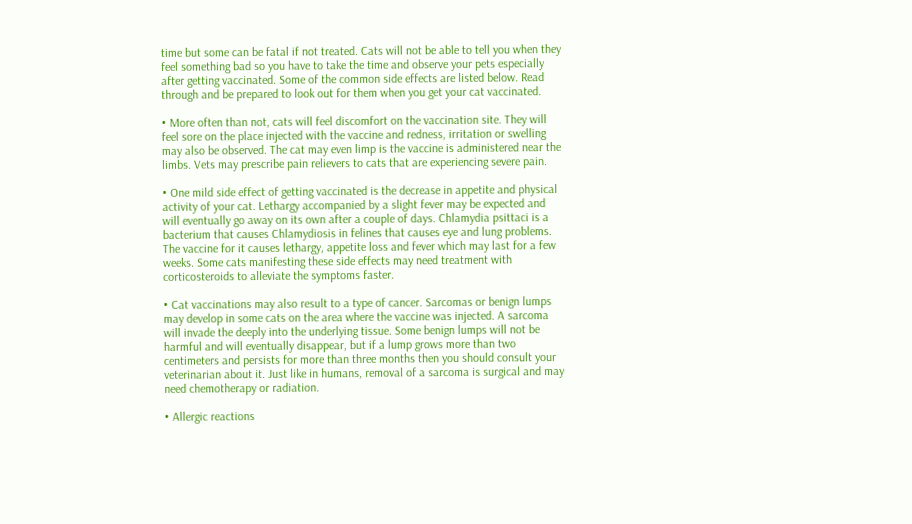time but some can be fatal if not treated. Cats will not be able to tell you when they feel something bad so you have to take the time and observe your pets especially after getting vaccinated. Some of the common side effects are listed below. Read through and be prepared to look out for them when you get your cat vaccinated.

• More often than not, cats will feel discomfort on the vaccination site. They will feel sore on the place injected with the vaccine and redness, irritation or swelling may also be observed. The cat may even limp is the vaccine is administered near the limbs. Vets may prescribe pain relievers to cats that are experiencing severe pain.

• One mild side effect of getting vaccinated is the decrease in appetite and physical activity of your cat. Lethargy accompanied by a slight fever may be expected and will eventually go away on its own after a couple of days. Chlamydia psittaci is a bacterium that causes Chlamydiosis in felines that causes eye and lung problems. The vaccine for it causes lethargy, appetite loss and fever which may last for a few weeks. Some cats manifesting these side effects may need treatment with corticosteroids to alleviate the symptoms faster.

• Cat vaccinations may also result to a type of cancer. Sarcomas or benign lumps may develop in some cats on the area where the vaccine was injected. A sarcoma will invade the deeply into the underlying tissue. Some benign lumps will not be harmful and will eventually disappear, but if a lump grows more than two centimeters and persists for more than three months then you should consult your veterinarian about it. Just like in humans, removal of a sarcoma is surgical and may need chemotherapy or radiation.

• Allergic reactions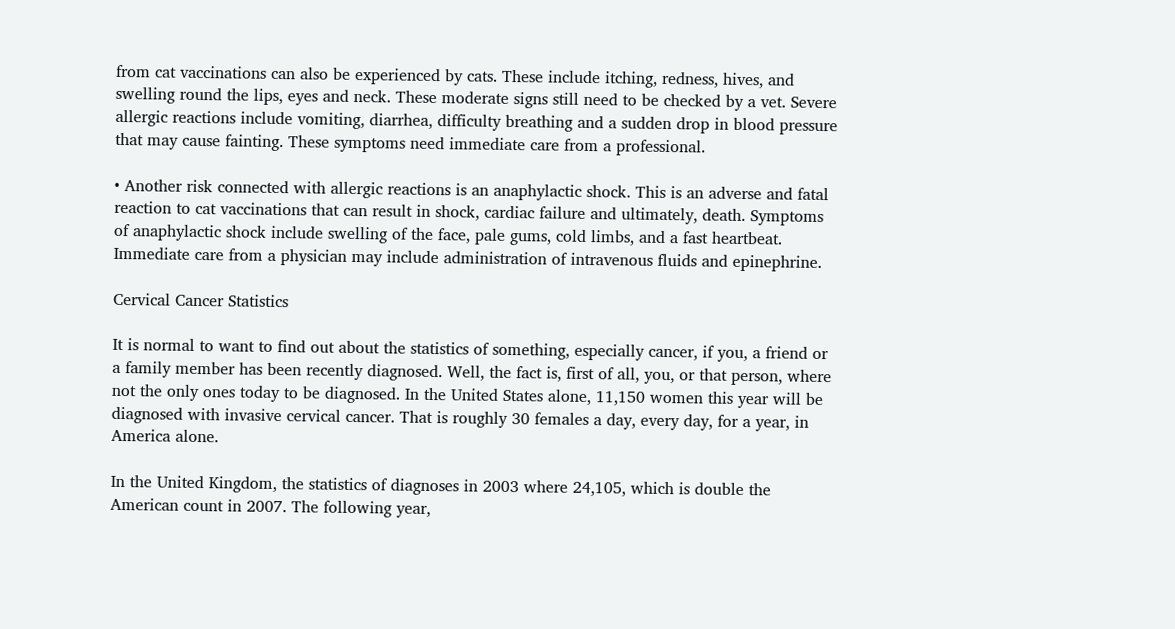from cat vaccinations can also be experienced by cats. These include itching, redness, hives, and swelling round the lips, eyes and neck. These moderate signs still need to be checked by a vet. Severe allergic reactions include vomiting, diarrhea, difficulty breathing and a sudden drop in blood pressure that may cause fainting. These symptoms need immediate care from a professional.

• Another risk connected with allergic reactions is an anaphylactic shock. This is an adverse and fatal reaction to cat vaccinations that can result in shock, cardiac failure and ultimately, death. Symptoms of anaphylactic shock include swelling of the face, pale gums, cold limbs, and a fast heartbeat. Immediate care from a physician may include administration of intravenous fluids and epinephrine.

Cervical Cancer Statistics

It is normal to want to find out about the statistics of something, especially cancer, if you, a friend or a family member has been recently diagnosed. Well, the fact is, first of all, you, or that person, where not the only ones today to be diagnosed. In the United States alone, 11,150 women this year will be diagnosed with invasive cervical cancer. That is roughly 30 females a day, every day, for a year, in America alone.

In the United Kingdom, the statistics of diagnoses in 2003 where 24,105, which is double the American count in 2007. The following year,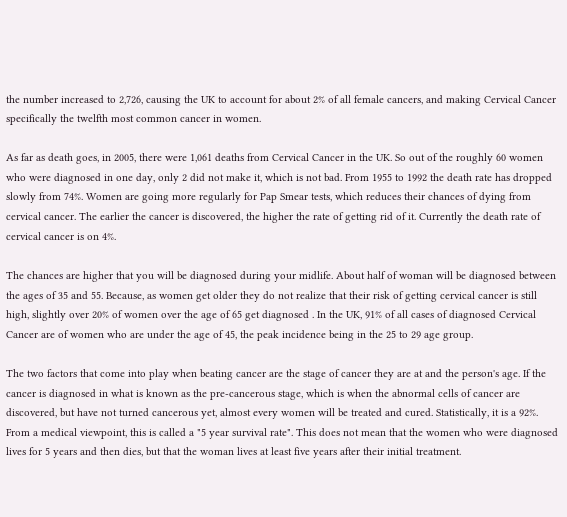the number increased to 2,726, causing the UK to account for about 2% of all female cancers, and making Cervical Cancer specifically the twelfth most common cancer in women.

As far as death goes, in 2005, there were 1,061 deaths from Cervical Cancer in the UK. So out of the roughly 60 women who were diagnosed in one day, only 2 did not make it, which is not bad. From 1955 to 1992 the death rate has dropped slowly from 74%. Women are going more regularly for Pap Smear tests, which reduces their chances of dying from cervical cancer. The earlier the cancer is discovered, the higher the rate of getting rid of it. Currently the death rate of cervical cancer is on 4%.

The chances are higher that you will be diagnosed during your midlife. About half of woman will be diagnosed between the ages of 35 and 55. Because, as women get older they do not realize that their risk of getting cervical cancer is still high, slightly over 20% of women over the age of 65 get diagnosed . In the UK, 91% of all cases of diagnosed Cervical Cancer are of women who are under the age of 45, the peak incidence being in the 25 to 29 age group.

The two factors that come into play when beating cancer are the stage of cancer they are at and the person's age. If the cancer is diagnosed in what is known as the pre-cancerous stage, which is when the abnormal cells of cancer are discovered, but have not turned cancerous yet, almost every women will be treated and cured. Statistically, it is a 92%. From a medical viewpoint, this is called a "5 year survival rate". This does not mean that the women who were diagnosed lives for 5 years and then dies, but that the woman lives at least five years after their initial treatment.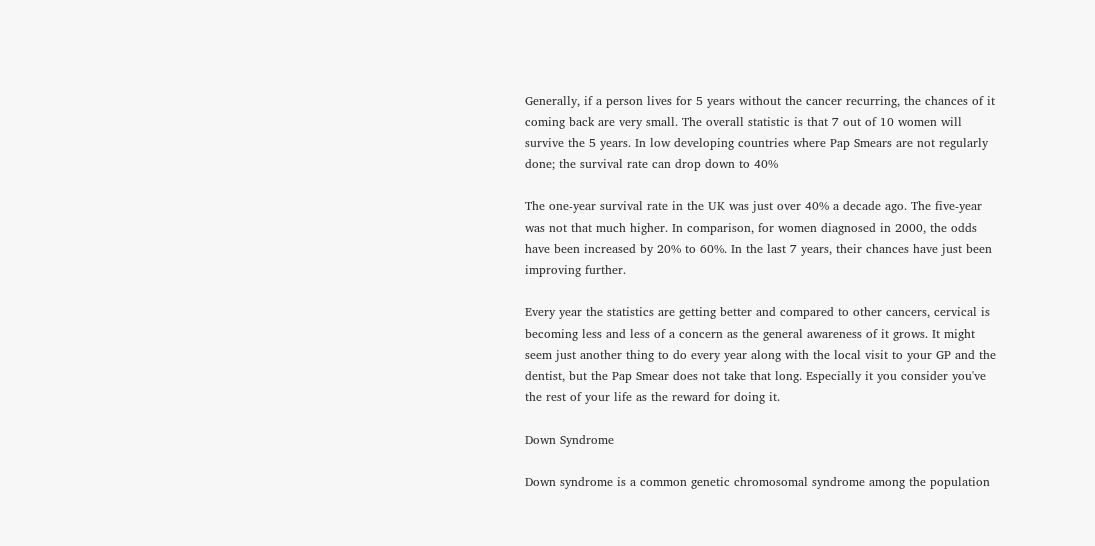Generally, if a person lives for 5 years without the cancer recurring, the chances of it coming back are very small. The overall statistic is that 7 out of 10 women will survive the 5 years. In low developing countries where Pap Smears are not regularly done; the survival rate can drop down to 40%

The one-year survival rate in the UK was just over 40% a decade ago. The five-year was not that much higher. In comparison, for women diagnosed in 2000, the odds have been increased by 20% to 60%. In the last 7 years, their chances have just been improving further.

Every year the statistics are getting better and compared to other cancers, cervical is becoming less and less of a concern as the general awareness of it grows. It might seem just another thing to do every year along with the local visit to your GP and the dentist, but the Pap Smear does not take that long. Especially it you consider you've the rest of your life as the reward for doing it.

Down Syndrome

Down syndrome is a common genetic chromosomal syndrome among the population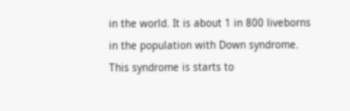in the world. It is about 1 in 800 liveborns in the population with Down syndrome. This syndrome is starts to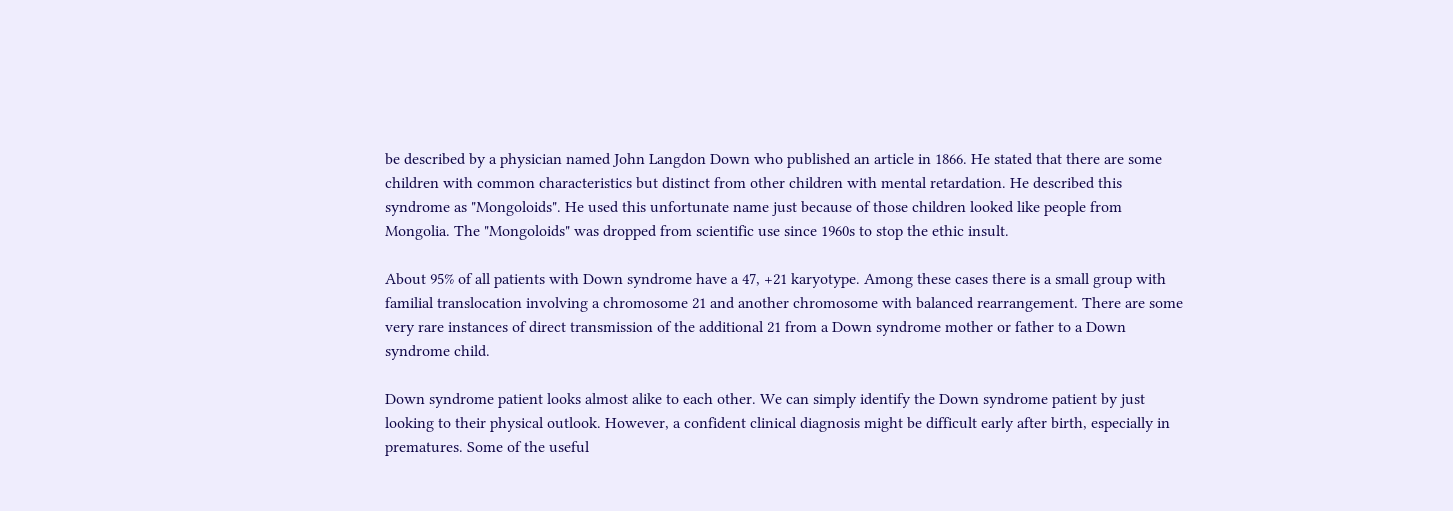be described by a physician named John Langdon Down who published an article in 1866. He stated that there are some children with common characteristics but distinct from other children with mental retardation. He described this syndrome as "Mongoloids". He used this unfortunate name just because of those children looked like people from Mongolia. The "Mongoloids" was dropped from scientific use since 1960s to stop the ethic insult.

About 95% of all patients with Down syndrome have a 47, +21 karyotype. Among these cases there is a small group with familial translocation involving a chromosome 21 and another chromosome with balanced rearrangement. There are some very rare instances of direct transmission of the additional 21 from a Down syndrome mother or father to a Down syndrome child.

Down syndrome patient looks almost alike to each other. We can simply identify the Down syndrome patient by just looking to their physical outlook. However, a confident clinical diagnosis might be difficult early after birth, especially in prematures. Some of the useful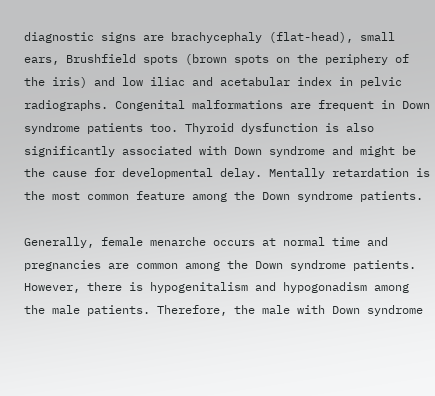diagnostic signs are brachycephaly (flat-head), small ears, Brushfield spots (brown spots on the periphery of the iris) and low iliac and acetabular index in pelvic radiographs. Congenital malformations are frequent in Down syndrome patients too. Thyroid dysfunction is also significantly associated with Down syndrome and might be the cause for developmental delay. Mentally retardation is the most common feature among the Down syndrome patients.

Generally, female menarche occurs at normal time and pregnancies are common among the Down syndrome patients. However, there is hypogenitalism and hypogonadism among the male patients. Therefore, the male with Down syndrome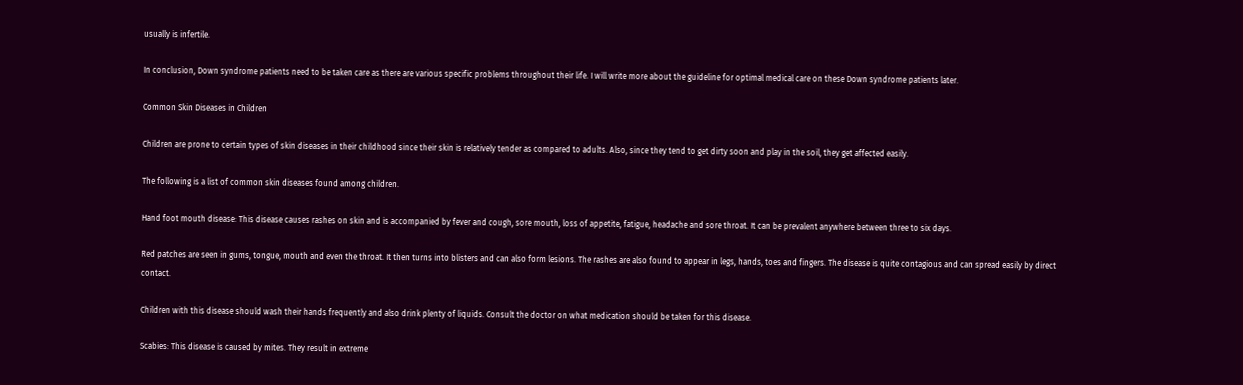usually is infertile.

In conclusion, Down syndrome patients need to be taken care as there are various specific problems throughout their life. I will write more about the guideline for optimal medical care on these Down syndrome patients later.

Common Skin Diseases in Children

Children are prone to certain types of skin diseases in their childhood since their skin is relatively tender as compared to adults. Also, since they tend to get dirty soon and play in the soil, they get affected easily.

The following is a list of common skin diseases found among children.

Hand foot mouth disease: This disease causes rashes on skin and is accompanied by fever and cough, sore mouth, loss of appetite, fatigue, headache and sore throat. It can be prevalent anywhere between three to six days.

Red patches are seen in gums, tongue, mouth and even the throat. It then turns into blisters and can also form lesions. The rashes are also found to appear in legs, hands, toes and fingers. The disease is quite contagious and can spread easily by direct contact.

Children with this disease should wash their hands frequently and also drink plenty of liquids. Consult the doctor on what medication should be taken for this disease.

Scabies: This disease is caused by mites. They result in extreme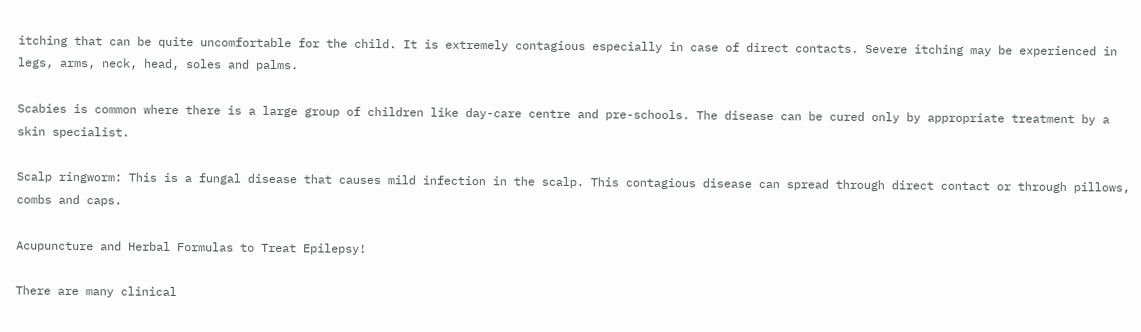itching that can be quite uncomfortable for the child. It is extremely contagious especially in case of direct contacts. Severe itching may be experienced in legs, arms, neck, head, soles and palms.

Scabies is common where there is a large group of children like day-care centre and pre-schools. The disease can be cured only by appropriate treatment by a skin specialist.

Scalp ringworm: This is a fungal disease that causes mild infection in the scalp. This contagious disease can spread through direct contact or through pillows, combs and caps.

Acupuncture and Herbal Formulas to Treat Epilepsy!

There are many clinical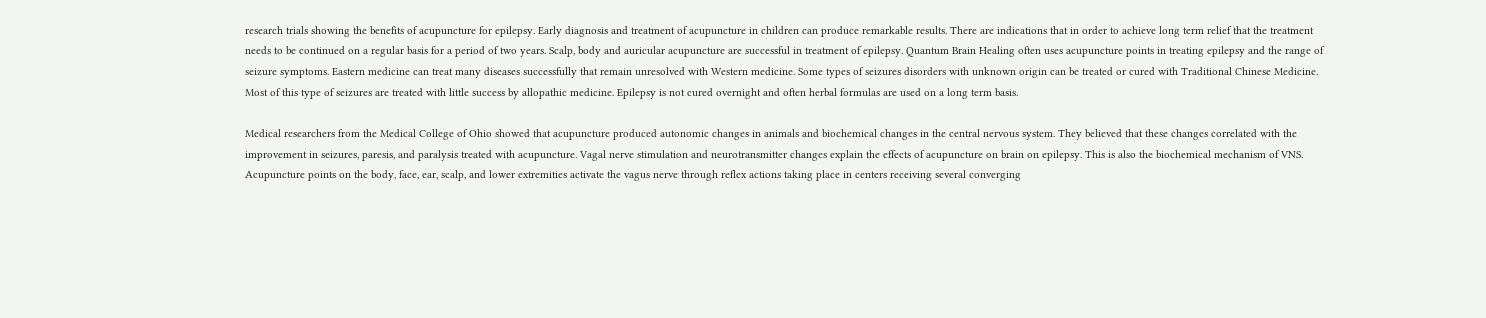research trials showing the benefits of acupuncture for epilepsy. Early diagnosis and treatment of acupuncture in children can produce remarkable results. There are indications that in order to achieve long term relief that the treatment needs to be continued on a regular basis for a period of two years. Scalp, body and auricular acupuncture are successful in treatment of epilepsy. Quantum Brain Healing often uses acupuncture points in treating epilepsy and the range of seizure symptoms. Eastern medicine can treat many diseases successfully that remain unresolved with Western medicine. Some types of seizures disorders with unknown origin can be treated or cured with Traditional Chinese Medicine. Most of this type of seizures are treated with little success by allopathic medicine. Epilepsy is not cured overnight and often herbal formulas are used on a long term basis.

Medical researchers from the Medical College of Ohio showed that acupuncture produced autonomic changes in animals and biochemical changes in the central nervous system. They believed that these changes correlated with the improvement in seizures, paresis, and paralysis treated with acupuncture. Vagal nerve stimulation and neurotransmitter changes explain the effects of acupuncture on brain on epilepsy. This is also the biochemical mechanism of VNS. Acupuncture points on the body, face, ear, scalp, and lower extremities activate the vagus nerve through reflex actions taking place in centers receiving several converging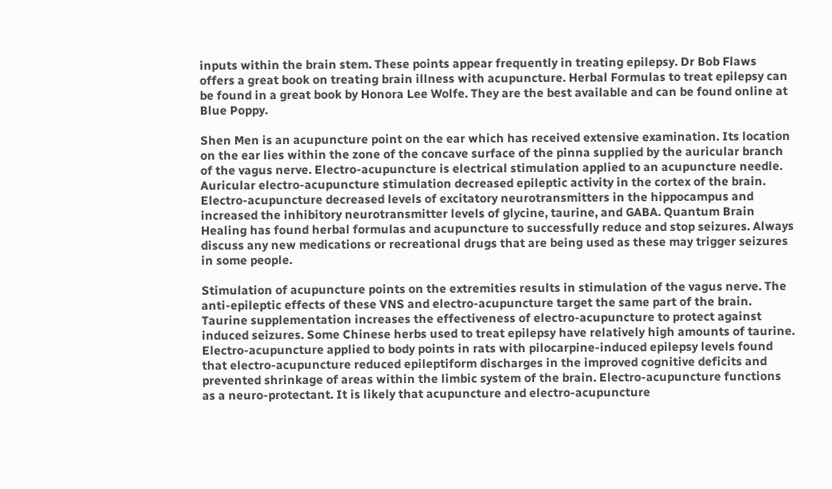inputs within the brain stem. These points appear frequently in treating epilepsy. Dr Bob Flaws offers a great book on treating brain illness with acupuncture. Herbal Formulas to treat epilepsy can be found in a great book by Honora Lee Wolfe. They are the best available and can be found online at Blue Poppy.

Shen Men is an acupuncture point on the ear which has received extensive examination. Its location on the ear lies within the zone of the concave surface of the pinna supplied by the auricular branch of the vagus nerve. Electro-acupuncture is electrical stimulation applied to an acupuncture needle. Auricular electro-acupuncture stimulation decreased epileptic activity in the cortex of the brain. Electro-acupuncture decreased levels of excitatory neurotransmitters in the hippocampus and increased the inhibitory neurotransmitter levels of glycine, taurine, and GABA. Quantum Brain Healing has found herbal formulas and acupuncture to successfully reduce and stop seizures. Always discuss any new medications or recreational drugs that are being used as these may trigger seizures in some people.

Stimulation of acupuncture points on the extremities results in stimulation of the vagus nerve. The anti-epileptic effects of these VNS and electro-acupuncture target the same part of the brain. Taurine supplementation increases the effectiveness of electro-acupuncture to protect against induced seizures. Some Chinese herbs used to treat epilepsy have relatively high amounts of taurine. Electro-acupuncture applied to body points in rats with pilocarpine-induced epilepsy levels found that electro-acupuncture reduced epileptiform discharges in the improved cognitive deficits and prevented shrinkage of areas within the limbic system of the brain. Electro-acupuncture functions as a neuro-protectant. It is likely that acupuncture and electro-acupuncture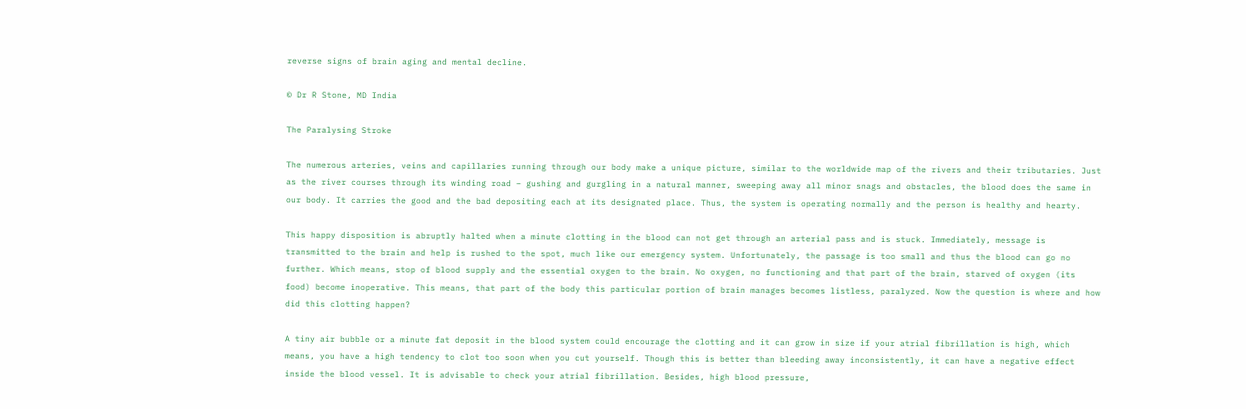reverse signs of brain aging and mental decline.

© Dr R Stone, MD India

The Paralysing Stroke

The numerous arteries, veins and capillaries running through our body make a unique picture, similar to the worldwide map of the rivers and their tributaries. Just as the river courses through its winding road – gushing and gurgling in a natural manner, sweeping away all minor snags and obstacles, the blood does the same in our body. It carries the good and the bad depositing each at its designated place. Thus, the system is operating normally and the person is healthy and hearty.

This happy disposition is abruptly halted when a minute clotting in the blood can not get through an arterial pass and is stuck. Immediately, message is transmitted to the brain and help is rushed to the spot, much like our emergency system. Unfortunately, the passage is too small and thus the blood can go no further. Which means, stop of blood supply and the essential oxygen to the brain. No oxygen, no functioning and that part of the brain, starved of oxygen (its food) become inoperative. This means, that part of the body this particular portion of brain manages becomes listless, paralyzed. Now the question is where and how did this clotting happen?

A tiny air bubble or a minute fat deposit in the blood system could encourage the clotting and it can grow in size if your atrial fibrillation is high, which means, you have a high tendency to clot too soon when you cut yourself. Though this is better than bleeding away inconsistently, it can have a negative effect inside the blood vessel. It is advisable to check your atrial fibrillation. Besides, high blood pressure,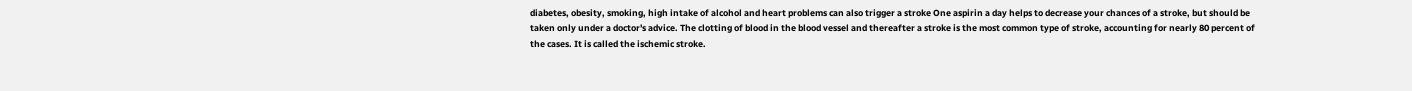diabetes, obesity, smoking, high intake of alcohol and heart problems can also trigger a stroke One aspirin a day helps to decrease your chances of a stroke, but should be taken only under a doctor's advice. The clotting of blood in the blood vessel and thereafter a stroke is the most common type of stroke, accounting for nearly 80 percent of the cases. It is called the ischemic stroke.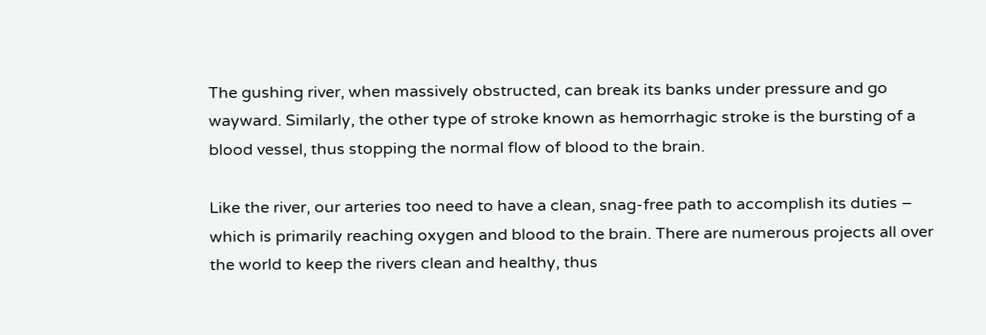The gushing river, when massively obstructed, can break its banks under pressure and go wayward. Similarly, the other type of stroke known as hemorrhagic stroke is the bursting of a blood vessel, thus stopping the normal flow of blood to the brain.

Like the river, our arteries too need to have a clean, snag-free path to accomplish its duties – which is primarily reaching oxygen and blood to the brain. There are numerous projects all over the world to keep the rivers clean and healthy, thus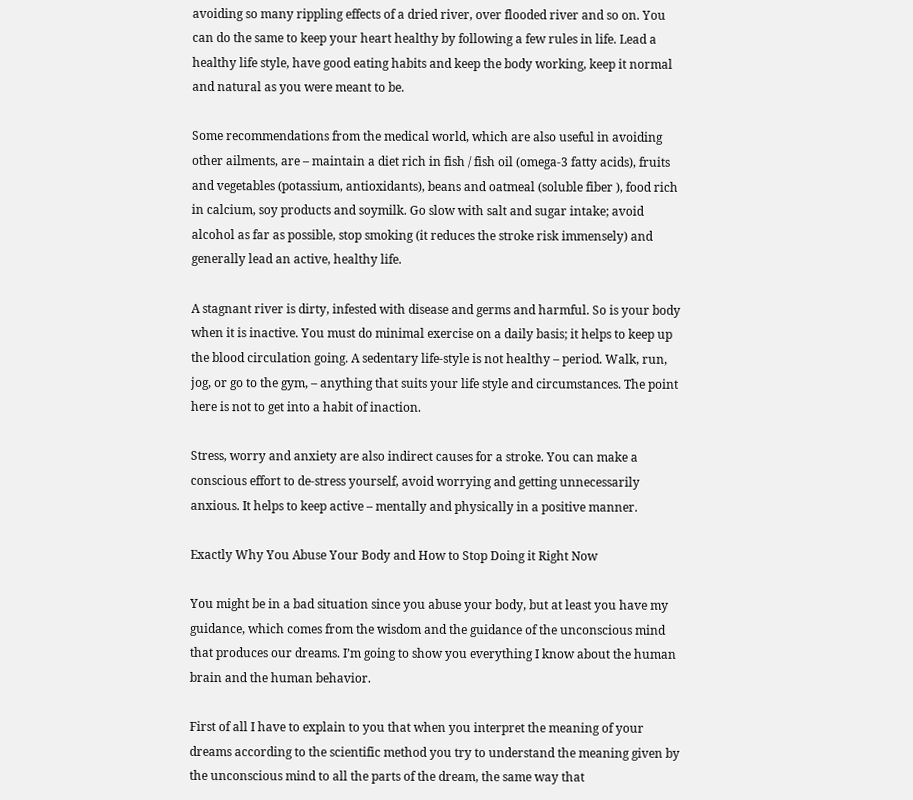avoiding so many rippling effects of a dried river, over flooded river and so on. You can do the same to keep your heart healthy by following a few rules in life. Lead a healthy life style, have good eating habits and keep the body working, keep it normal and natural as you were meant to be.

Some recommendations from the medical world, which are also useful in avoiding other ailments, are – maintain a diet rich in fish / fish oil (omega-3 fatty acids), fruits and vegetables (potassium, antioxidants), beans and oatmeal (soluble fiber ), food rich in calcium, soy products and soymilk. Go slow with salt and sugar intake; avoid alcohol as far as possible, stop smoking (it reduces the stroke risk immensely) and generally lead an active, healthy life.

A stagnant river is dirty, infested with disease and germs and harmful. So is your body when it is inactive. You must do minimal exercise on a daily basis; it helps to keep up the blood circulation going. A sedentary life-style is not healthy – period. Walk, run, jog, or go to the gym, – anything that suits your life style and circumstances. The point here is not to get into a habit of inaction.

Stress, worry and anxiety are also indirect causes for a stroke. You can make a conscious effort to de-stress yourself, avoid worrying and getting unnecessarily anxious. It helps to keep active – mentally and physically in a positive manner.

Exactly Why You Abuse Your Body and How to Stop Doing it Right Now

You might be in a bad situation since you abuse your body, but at least you have my guidance, which comes from the wisdom and the guidance of the unconscious mind that produces our dreams. I’m going to show you everything I know about the human brain and the human behavior.

First of all I have to explain to you that when you interpret the meaning of your dreams according to the scientific method you try to understand the meaning given by the unconscious mind to all the parts of the dream, the same way that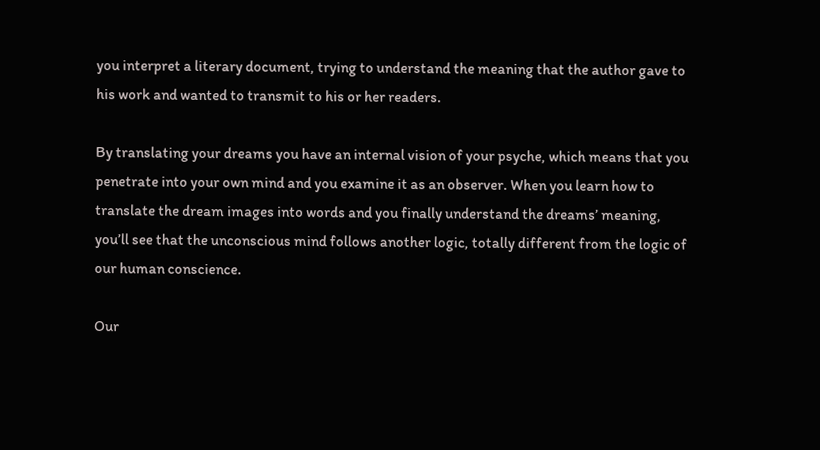you interpret a literary document, trying to understand the meaning that the author gave to his work and wanted to transmit to his or her readers.

By translating your dreams you have an internal vision of your psyche, which means that you penetrate into your own mind and you examine it as an observer. When you learn how to translate the dream images into words and you finally understand the dreams’ meaning, you’ll see that the unconscious mind follows another logic, totally different from the logic of our human conscience.

Our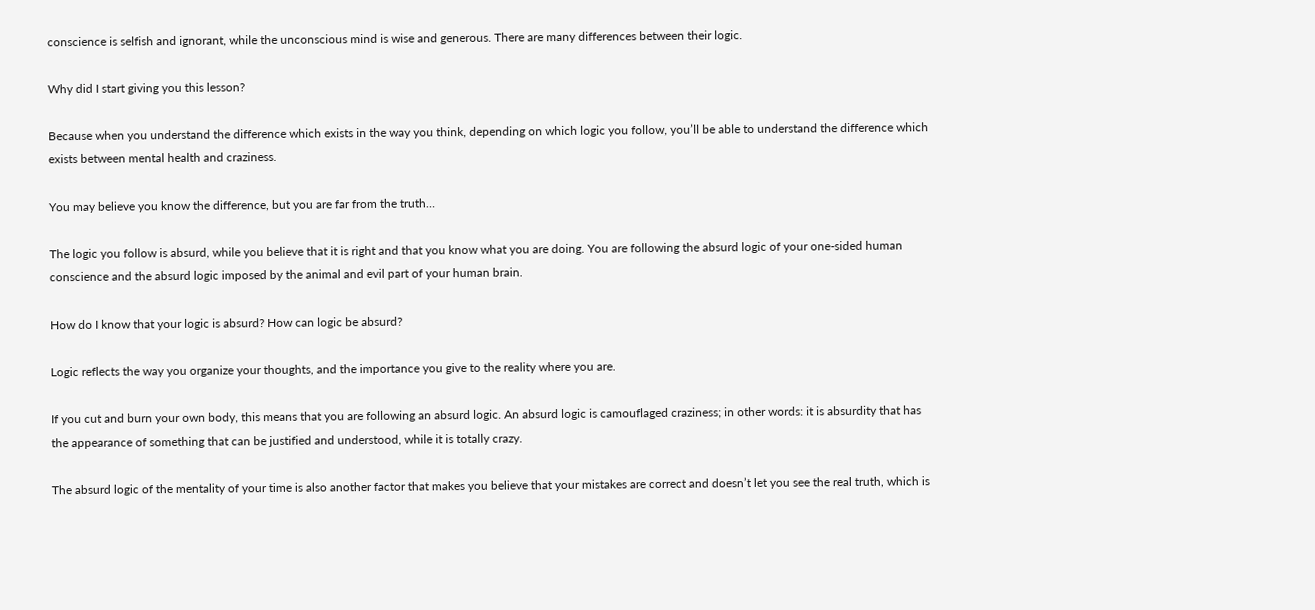conscience is selfish and ignorant, while the unconscious mind is wise and generous. There are many differences between their logic.

Why did I start giving you this lesson?

Because when you understand the difference which exists in the way you think, depending on which logic you follow, you’ll be able to understand the difference which exists between mental health and craziness.

You may believe you know the difference, but you are far from the truth…

The logic you follow is absurd, while you believe that it is right and that you know what you are doing. You are following the absurd logic of your one-sided human conscience and the absurd logic imposed by the animal and evil part of your human brain.

How do I know that your logic is absurd? How can logic be absurd?

Logic reflects the way you organize your thoughts, and the importance you give to the reality where you are.

If you cut and burn your own body, this means that you are following an absurd logic. An absurd logic is camouflaged craziness; in other words: it is absurdity that has the appearance of something that can be justified and understood, while it is totally crazy.

The absurd logic of the mentality of your time is also another factor that makes you believe that your mistakes are correct and doesn’t let you see the real truth, which is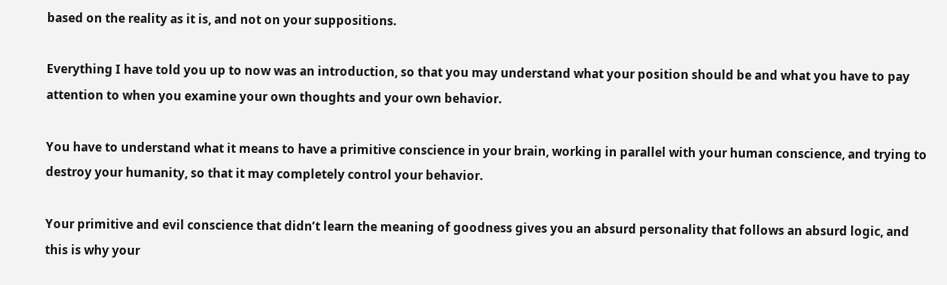based on the reality as it is, and not on your suppositions.

Everything I have told you up to now was an introduction, so that you may understand what your position should be and what you have to pay attention to when you examine your own thoughts and your own behavior.

You have to understand what it means to have a primitive conscience in your brain, working in parallel with your human conscience, and trying to destroy your humanity, so that it may completely control your behavior.

Your primitive and evil conscience that didn’t learn the meaning of goodness gives you an absurd personality that follows an absurd logic, and this is why your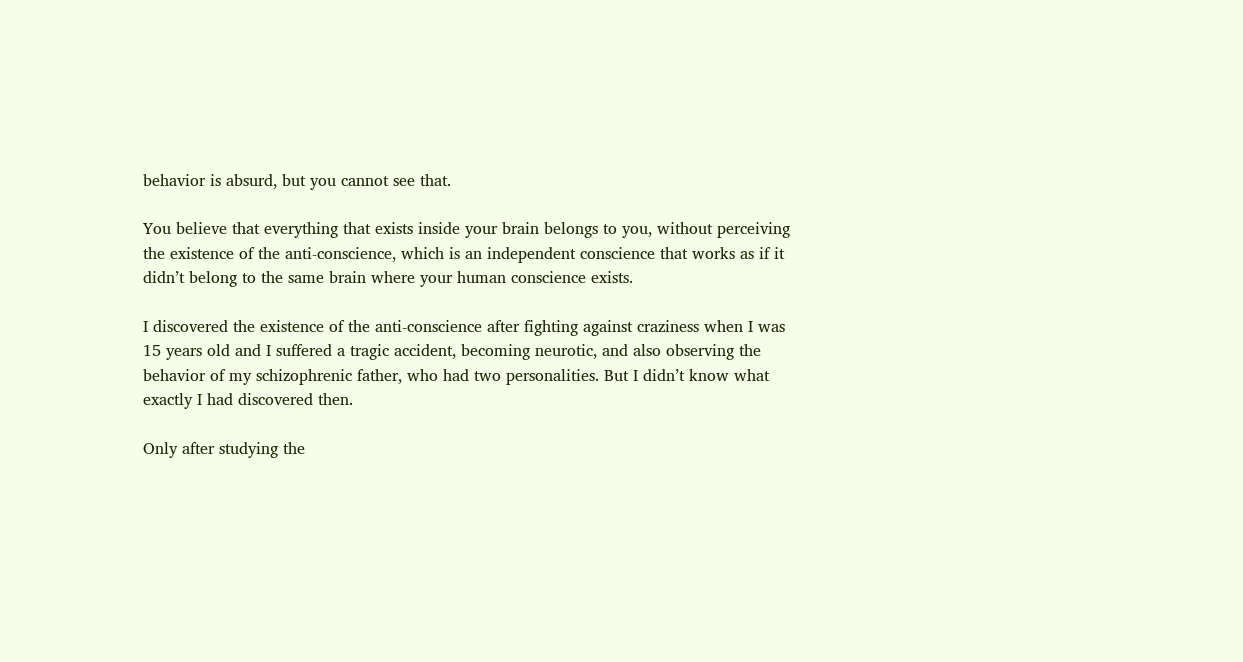behavior is absurd, but you cannot see that.

You believe that everything that exists inside your brain belongs to you, without perceiving the existence of the anti-conscience, which is an independent conscience that works as if it didn’t belong to the same brain where your human conscience exists.

I discovered the existence of the anti-conscience after fighting against craziness when I was 15 years old and I suffered a tragic accident, becoming neurotic, and also observing the behavior of my schizophrenic father, who had two personalities. But I didn’t know what exactly I had discovered then.

Only after studying the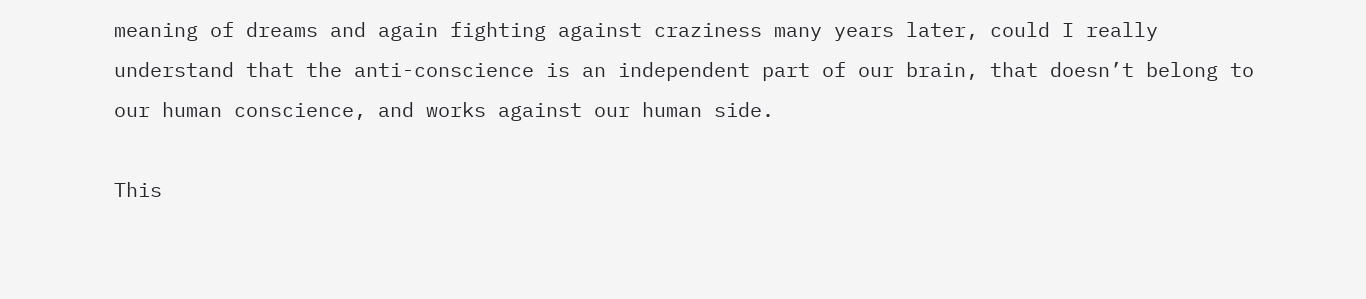meaning of dreams and again fighting against craziness many years later, could I really understand that the anti-conscience is an independent part of our brain, that doesn’t belong to our human conscience, and works against our human side.

This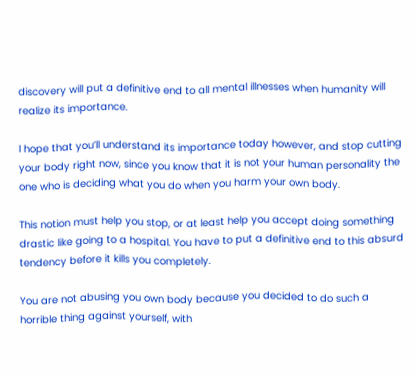discovery will put a definitive end to all mental illnesses when humanity will realize its importance.

I hope that you’ll understand its importance today however, and stop cutting your body right now, since you know that it is not your human personality the one who is deciding what you do when you harm your own body.

This notion must help you stop, or at least help you accept doing something drastic like going to a hospital. You have to put a definitive end to this absurd tendency before it kills you completely.

You are not abusing you own body because you decided to do such a horrible thing against yourself, with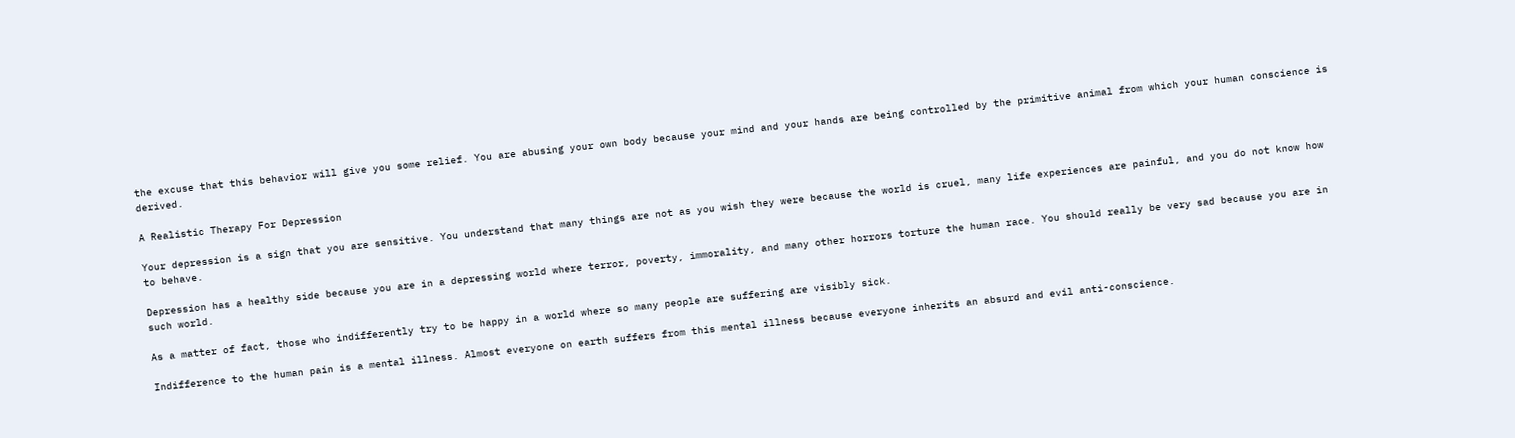the excuse that this behavior will give you some relief. You are abusing your own body because your mind and your hands are being controlled by the primitive animal from which your human conscience is derived.

A Realistic Therapy For Depression

Your depression is a sign that you are sensitive. You understand that many things are not as you wish they were because the world is cruel, many life experiences are painful, and you do not know how to behave.

Depression has a healthy side because you are in a depressing world where terror, poverty, immorality, and many other horrors torture the human race. You should really be very sad because you are in such world.

As a matter of fact, those who indifferently try to be happy in a world where so many people are suffering are visibly sick.

Indifference to the human pain is a mental illness. Almost everyone on earth suffers from this mental illness because everyone inherits an absurd and evil anti-conscience.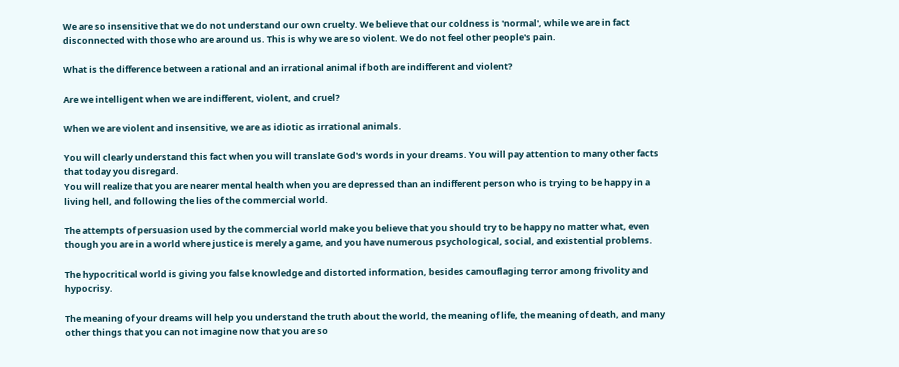We are so insensitive that we do not understand our own cruelty. We believe that our coldness is 'normal', while we are in fact disconnected with those who are around us. This is why we are so violent. We do not feel other people's pain.

What is the difference between a rational and an irrational animal if both are indifferent and violent?

Are we intelligent when we are indifferent, violent, and cruel?

When we are violent and insensitive, we are as idiotic as irrational animals.

You will clearly understand this fact when you will translate God's words in your dreams. You will pay attention to many other facts that today you disregard.
You will realize that you are nearer mental health when you are depressed than an indifferent person who is trying to be happy in a living hell, and following the lies of the commercial world.

The attempts of persuasion used by the commercial world make you believe that you should try to be happy no matter what, even though you are in a world where justice is merely a game, and you have numerous psychological, social, and existential problems.

The hypocritical world is giving you false knowledge and distorted information, besides camouflaging terror among frivolity and hypocrisy.

The meaning of your dreams will help you understand the truth about the world, the meaning of life, the meaning of death, and many other things that you can not imagine now that you are so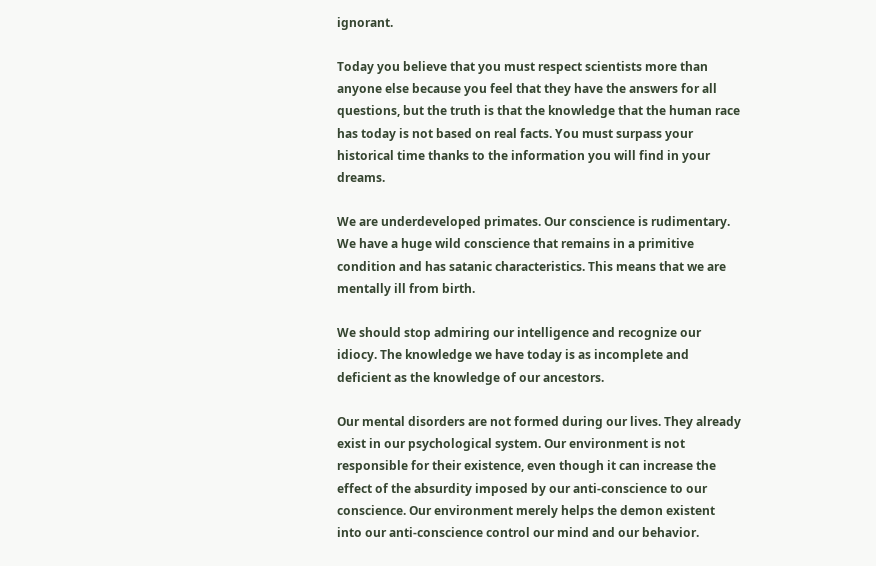ignorant.

Today you believe that you must respect scientists more than anyone else because you feel that they have the answers for all questions, but the truth is that the knowledge that the human race has today is not based on real facts. You must surpass your historical time thanks to the information you will find in your dreams.

We are underdeveloped primates. Our conscience is rudimentary. We have a huge wild conscience that remains in a primitive condition and has satanic characteristics. This means that we are mentally ill from birth.

We should stop admiring our intelligence and recognize our idiocy. The knowledge we have today is as incomplete and deficient as the knowledge of our ancestors.

Our mental disorders are not formed during our lives. They already exist in our psychological system. Our environment is not responsible for their existence, even though it can increase the effect of the absurdity imposed by our anti-conscience to our conscience. Our environment merely helps the demon existent into our anti-conscience control our mind and our behavior.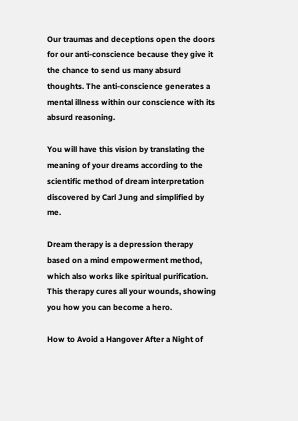Our traumas and deceptions open the doors for our anti-conscience because they give it the chance to send us many absurd thoughts. The anti-conscience generates a mental illness within our conscience with its absurd reasoning.

You will have this vision by translating the meaning of your dreams according to the scientific method of dream interpretation discovered by Carl Jung and simplified by me.

Dream therapy is a depression therapy based on a mind empowerment method, which also works like spiritual purification. This therapy cures all your wounds, showing you how you can become a hero.

How to Avoid a Hangover After a Night of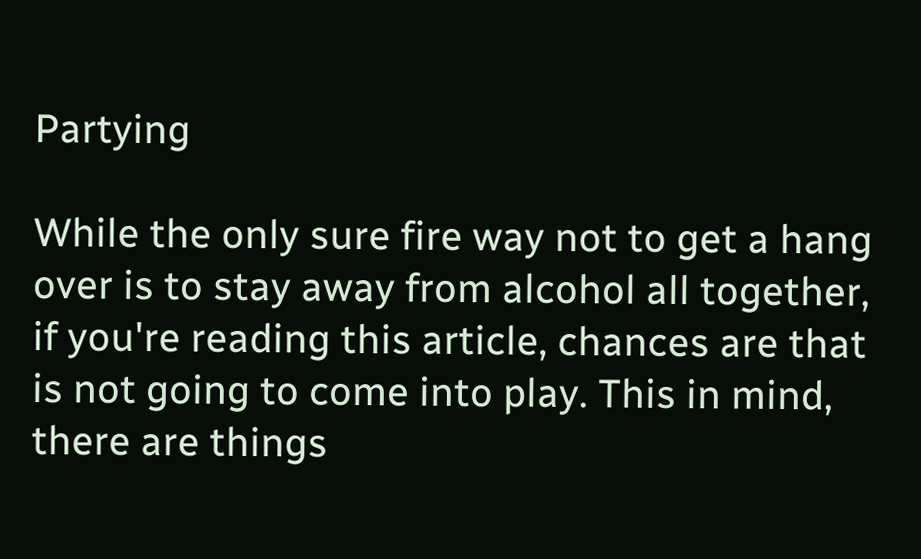Partying

While the only sure fire way not to get a hang over is to stay away from alcohol all together, if you're reading this article, chances are that is not going to come into play. This in mind, there are things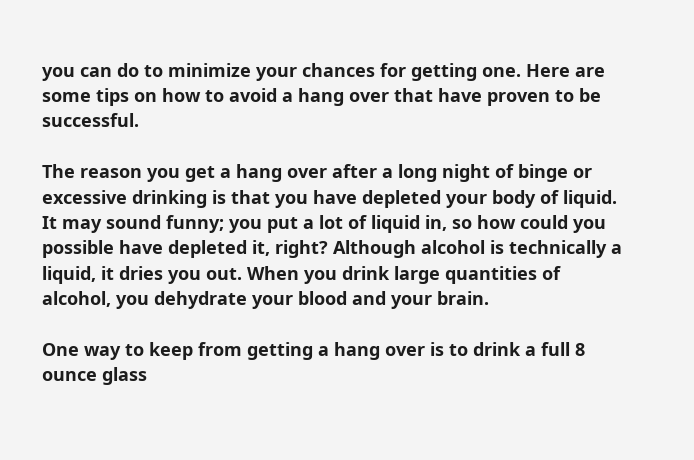you can do to minimize your chances for getting one. Here are some tips on how to avoid a hang over that have proven to be successful.

The reason you get a hang over after a long night of binge or excessive drinking is that you have depleted your body of liquid. It may sound funny; you put a lot of liquid in, so how could you possible have depleted it, right? Although alcohol is technically a liquid, it dries you out. When you drink large quantities of alcohol, you dehydrate your blood and your brain.

One way to keep from getting a hang over is to drink a full 8 ounce glass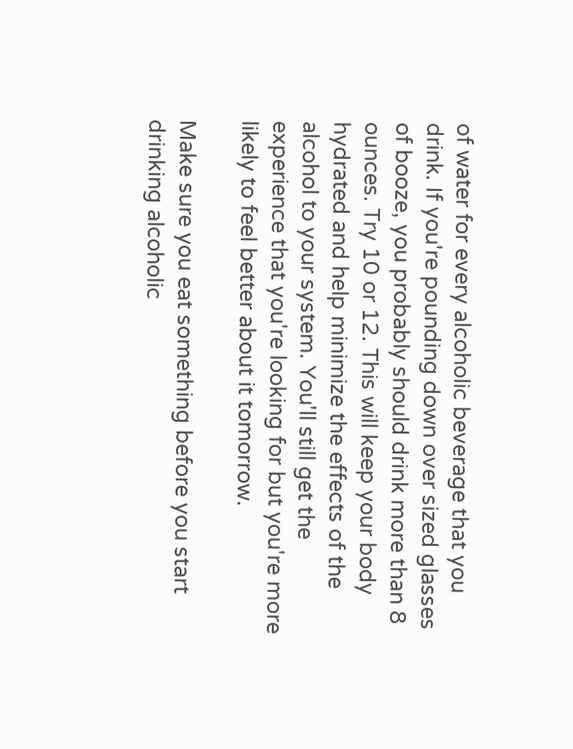of water for every alcoholic beverage that you drink. If you're pounding down over sized glasses of booze, you probably should drink more than 8 ounces. Try 10 or 12. This will keep your body hydrated and help minimize the effects of the alcohol to your system. You'll still get the experience that you're looking for but you're more likely to feel better about it tomorrow.

Make sure you eat something before you start drinking alcoholic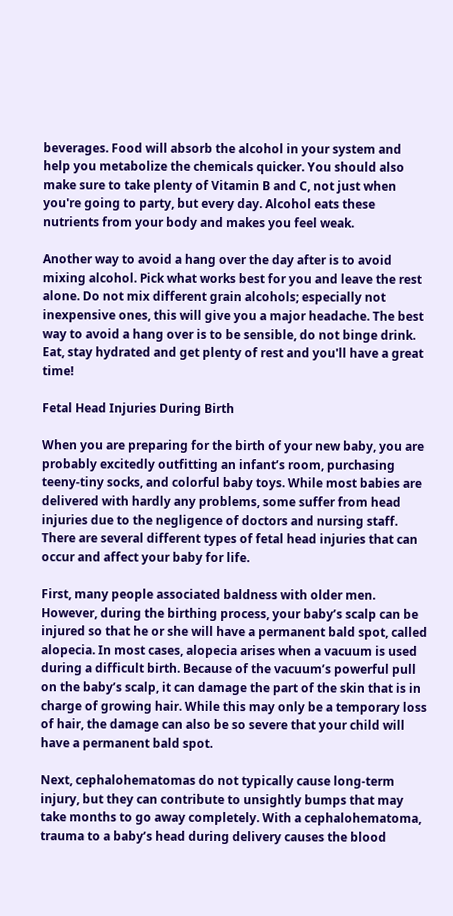beverages. Food will absorb the alcohol in your system and help you metabolize the chemicals quicker. You should also make sure to take plenty of Vitamin B and C, not just when you're going to party, but every day. Alcohol eats these nutrients from your body and makes you feel weak.

Another way to avoid a hang over the day after is to avoid mixing alcohol. Pick what works best for you and leave the rest alone. Do not mix different grain alcohols; especially not inexpensive ones, this will give you a major headache. The best way to avoid a hang over is to be sensible, do not binge drink. Eat, stay hydrated and get plenty of rest and you'll have a great time!

Fetal Head Injuries During Birth

When you are preparing for the birth of your new baby, you are probably excitedly outfitting an infant’s room, purchasing teeny-tiny socks, and colorful baby toys. While most babies are delivered with hardly any problems, some suffer from head injuries due to the negligence of doctors and nursing staff. There are several different types of fetal head injuries that can occur and affect your baby for life.

First, many people associated baldness with older men. However, during the birthing process, your baby’s scalp can be injured so that he or she will have a permanent bald spot, called alopecia. In most cases, alopecia arises when a vacuum is used during a difficult birth. Because of the vacuum’s powerful pull on the baby’s scalp, it can damage the part of the skin that is in charge of growing hair. While this may only be a temporary loss of hair, the damage can also be so severe that your child will have a permanent bald spot.

Next, cephalohematomas do not typically cause long-term injury, but they can contribute to unsightly bumps that may take months to go away completely. With a cephalohematoma, trauma to a baby’s head during delivery causes the blood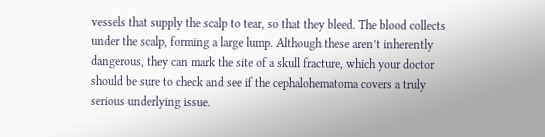vessels that supply the scalp to tear, so that they bleed. The blood collects under the scalp, forming a large lump. Although these aren’t inherently dangerous, they can mark the site of a skull fracture, which your doctor should be sure to check and see if the cephalohematoma covers a truly serious underlying issue.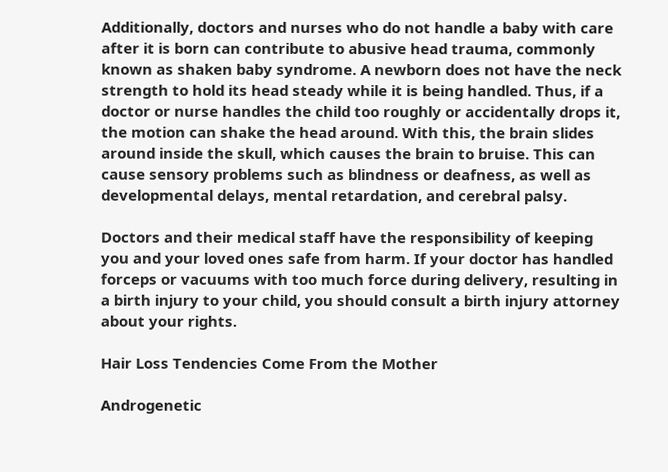Additionally, doctors and nurses who do not handle a baby with care after it is born can contribute to abusive head trauma, commonly known as shaken baby syndrome. A newborn does not have the neck strength to hold its head steady while it is being handled. Thus, if a doctor or nurse handles the child too roughly or accidentally drops it, the motion can shake the head around. With this, the brain slides around inside the skull, which causes the brain to bruise. This can cause sensory problems such as blindness or deafness, as well as developmental delays, mental retardation, and cerebral palsy.

Doctors and their medical staff have the responsibility of keeping you and your loved ones safe from harm. If your doctor has handled forceps or vacuums with too much force during delivery, resulting in a birth injury to your child, you should consult a birth injury attorney about your rights.

Hair Loss Tendencies Come From the Mother

Androgenetic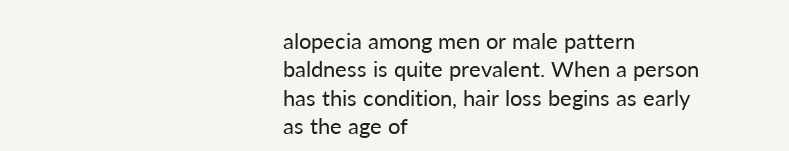alopecia among men or male pattern baldness is quite prevalent. When a person has this condition, hair loss begins as early as the age of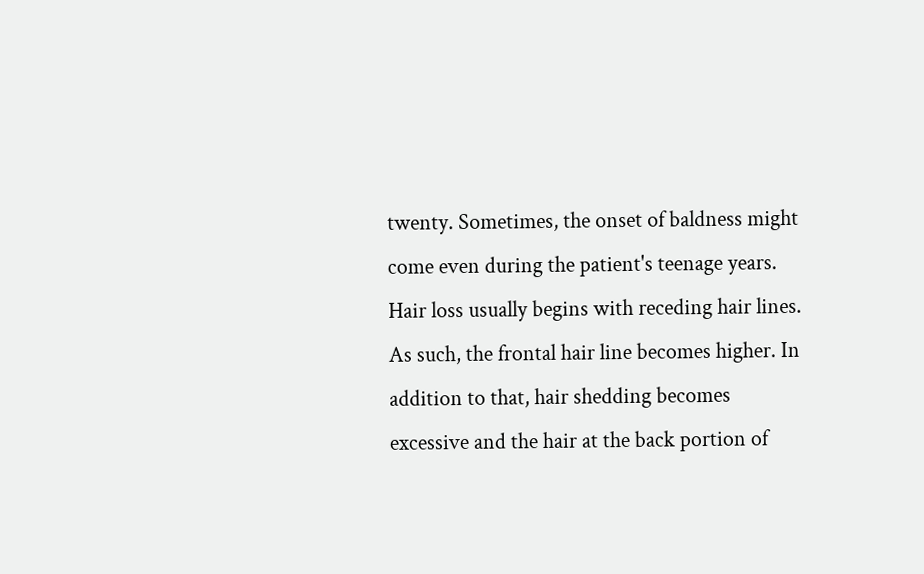twenty. Sometimes, the onset of baldness might come even during the patient's teenage years. Hair loss usually begins with receding hair lines. As such, the frontal hair line becomes higher. In addition to that, hair shedding becomes excessive and the hair at the back portion of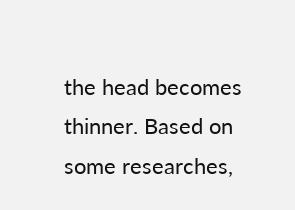the head becomes thinner. Based on some researches,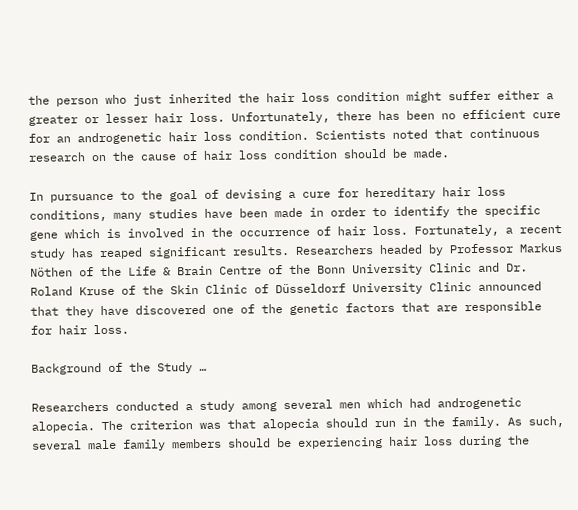the person who just inherited the hair loss condition might suffer either a greater or lesser hair loss. Unfortunately, there has been no efficient cure for an androgenetic hair loss condition. Scientists noted that continuous research on the cause of hair loss condition should be made.

In pursuance to the goal of devising a cure for hereditary hair loss conditions, many studies have been made in order to identify the specific gene which is involved in the occurrence of hair loss. Fortunately, a recent study has reaped significant results. Researchers headed by Professor Markus Nöthen of the Life & Brain Centre of the Bonn University Clinic and Dr. Roland Kruse of the Skin Clinic of Düsseldorf University Clinic announced that they have discovered one of the genetic factors that are responsible for hair loss.

Background of the Study …

Researchers conducted a study among several men which had androgenetic alopecia. The criterion was that alopecia should run in the family. As such, several male family members should be experiencing hair loss during the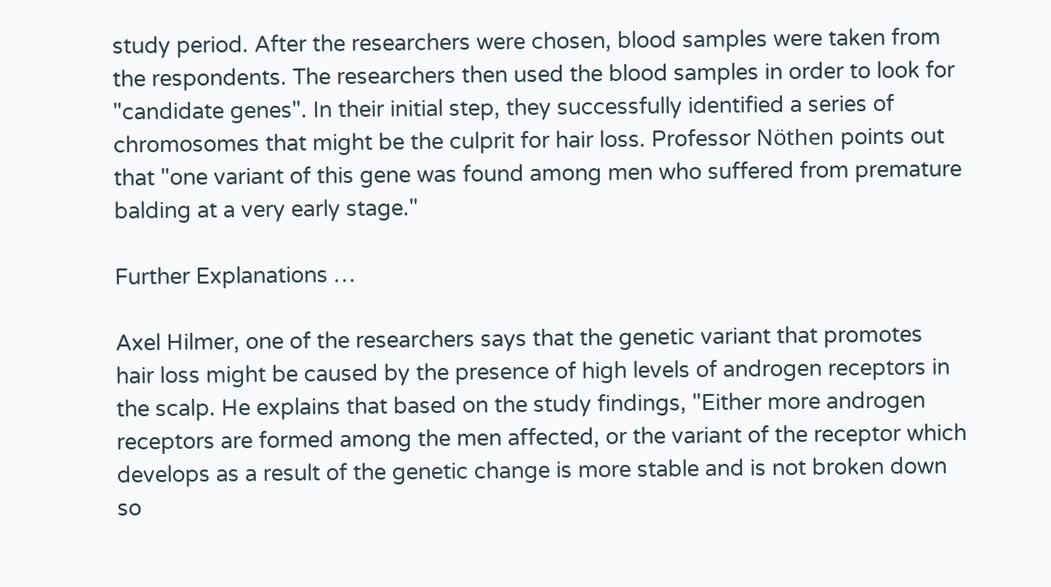study period. After the researchers were chosen, blood samples were taken from the respondents. The researchers then used the blood samples in order to look for "candidate genes". In their initial step, they successfully identified a series of chromosomes that might be the culprit for hair loss. Professor Nöthen points out that "one variant of this gene was found among men who suffered from premature balding at a very early stage."

Further Explanations …

Axel Hilmer, one of the researchers says that the genetic variant that promotes hair loss might be caused by the presence of high levels of androgen receptors in the scalp. He explains that based on the study findings, "Either more androgen receptors are formed among the men affected, or the variant of the receptor which develops as a result of the genetic change is more stable and is not broken down so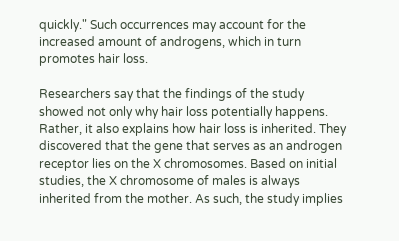quickly." Such occurrences may account for the increased amount of androgens, which in turn promotes hair loss.

Researchers say that the findings of the study showed not only why hair loss potentially happens. Rather, it also explains how hair loss is inherited. They discovered that the gene that serves as an androgen receptor lies on the X chromosomes. Based on initial studies, the X chromosome of males is always inherited from the mother. As such, the study implies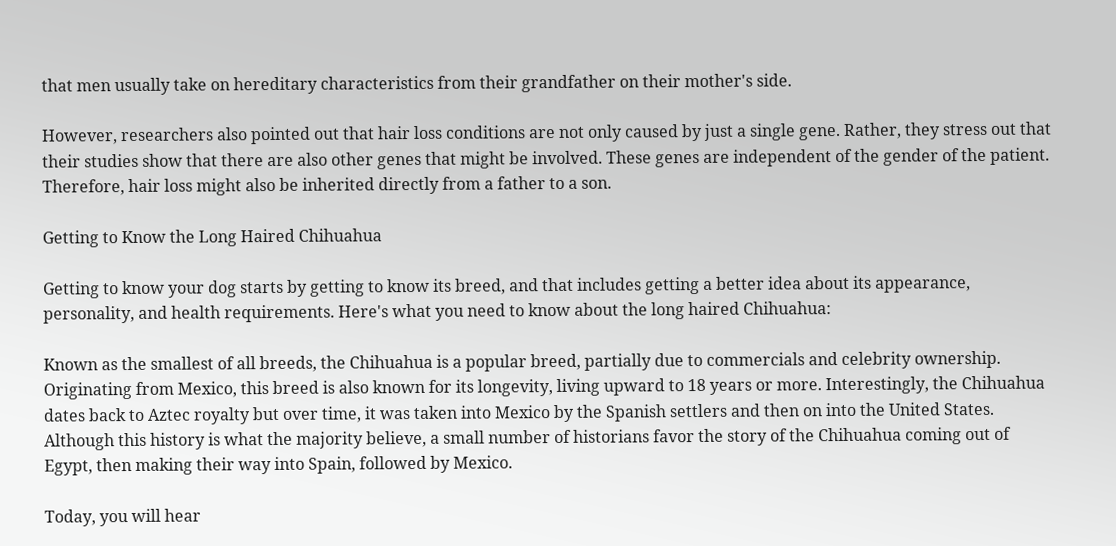that men usually take on hereditary characteristics from their grandfather on their mother's side.

However, researchers also pointed out that hair loss conditions are not only caused by just a single gene. Rather, they stress out that their studies show that there are also other genes that might be involved. These genes are independent of the gender of the patient. Therefore, hair loss might also be inherited directly from a father to a son.

Getting to Know the Long Haired Chihuahua

Getting to know your dog starts by getting to know its breed, and that includes getting a better idea about its appearance, personality, and health requirements. Here's what you need to know about the long haired Chihuahua:

Known as the smallest of all breeds, the Chihuahua is a popular breed, partially due to commercials and celebrity ownership. Originating from Mexico, this breed is also known for its longevity, living upward to 18 years or more. Interestingly, the Chihuahua dates back to Aztec royalty but over time, it was taken into Mexico by the Spanish settlers and then on into the United States. Although this history is what the majority believe, a small number of historians favor the story of the Chihuahua coming out of Egypt, then making their way into Spain, followed by Mexico.

Today, you will hear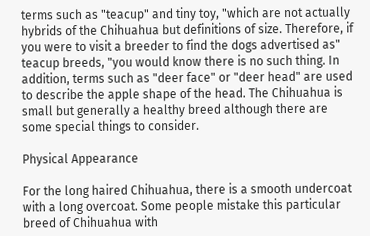terms such as "teacup" and tiny toy, "which are not actually hybrids of the Chihuahua but definitions of size. Therefore, if you were to visit a breeder to find the dogs advertised as" teacup breeds, "you would know there is no such thing. In addition, terms such as "deer face" or "deer head" are used to describe the apple shape of the head. The Chihuahua is small but generally a healthy breed although there are some special things to consider.

Physical Appearance

For the long haired Chihuahua, there is a smooth undercoat with a long overcoat. Some people mistake this particular breed of Chihuahua with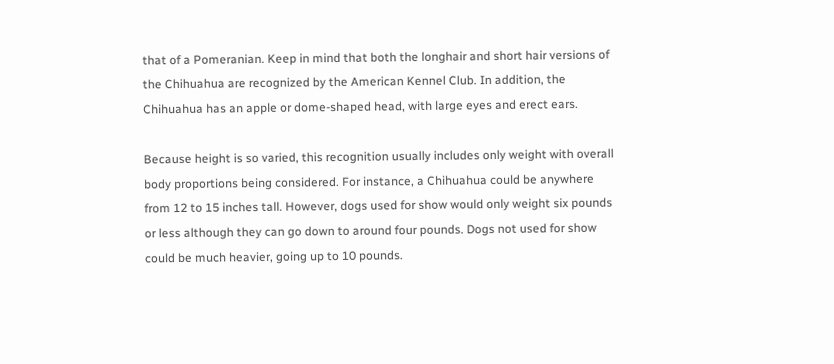that of a Pomeranian. Keep in mind that both the longhair and short hair versions of the Chihuahua are recognized by the American Kennel Club. In addition, the Chihuahua has an apple or dome-shaped head, with large eyes and erect ears.

Because height is so varied, this recognition usually includes only weight with overall body proportions being considered. For instance, a Chihuahua could be anywhere from 12 to 15 inches tall. However, dogs used for show would only weight six pounds or less although they can go down to around four pounds. Dogs not used for show could be much heavier, going up to 10 pounds.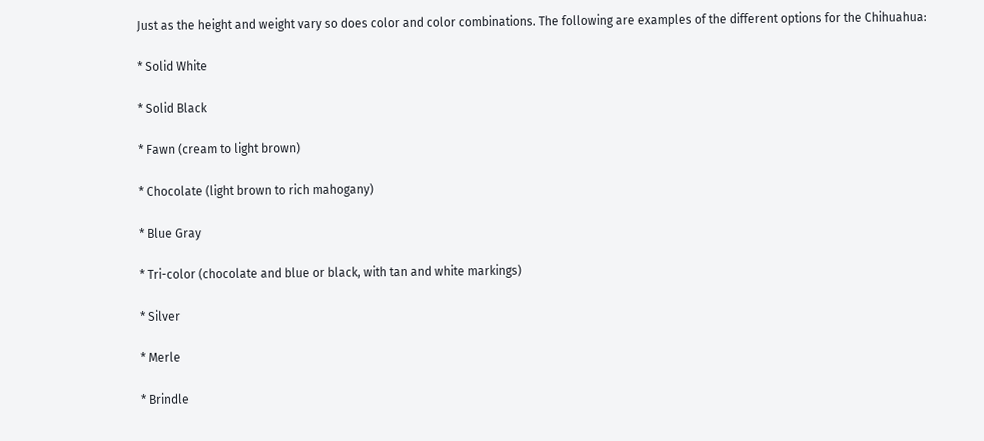Just as the height and weight vary so does color and color combinations. The following are examples of the different options for the Chihuahua:

* Solid White

* Solid Black

* Fawn (cream to light brown)

* Chocolate (light brown to rich mahogany)

* Blue Gray

* Tri-color (chocolate and blue or black, with tan and white markings)

* Silver

* Merle

* Brindle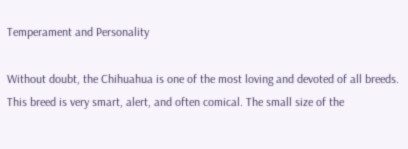Temperament and Personality

Without doubt, the Chihuahua is one of the most loving and devoted of all breeds. This breed is very smart, alert, and often comical. The small size of the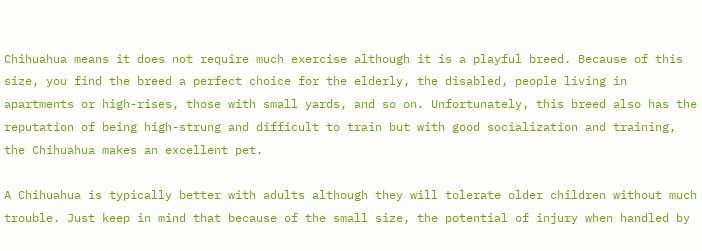Chihuahua means it does not require much exercise although it is a playful breed. Because of this size, you find the breed a perfect choice for the elderly, the disabled, people living in apartments or high-rises, those with small yards, and so on. Unfortunately, this breed also has the reputation of being high-strung and difficult to train but with good socialization and training, the Chihuahua makes an excellent pet.

A Chihuahua is typically better with adults although they will tolerate older children without much trouble. Just keep in mind that because of the small size, the potential of injury when handled by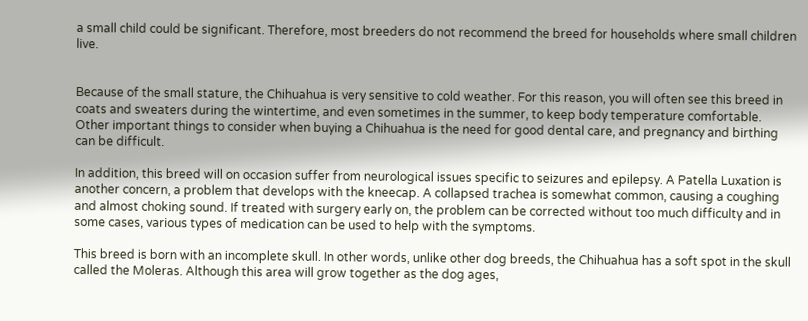a small child could be significant. Therefore, most breeders do not recommend the breed for households where small children live.


Because of the small stature, the Chihuahua is very sensitive to cold weather. For this reason, you will often see this breed in coats and sweaters during the wintertime, and even sometimes in the summer, to keep body temperature comfortable. Other important things to consider when buying a Chihuahua is the need for good dental care, and pregnancy and birthing can be difficult.

In addition, this breed will on occasion suffer from neurological issues specific to seizures and epilepsy. A Patella Luxation is another concern, a problem that develops with the kneecap. A collapsed trachea is somewhat common, causing a coughing and almost choking sound. If treated with surgery early on, the problem can be corrected without too much difficulty and in some cases, various types of medication can be used to help with the symptoms.

This breed is born with an incomplete skull. In other words, unlike other dog breeds, the Chihuahua has a soft spot in the skull called the Moleras. Although this area will grow together as the dog ages,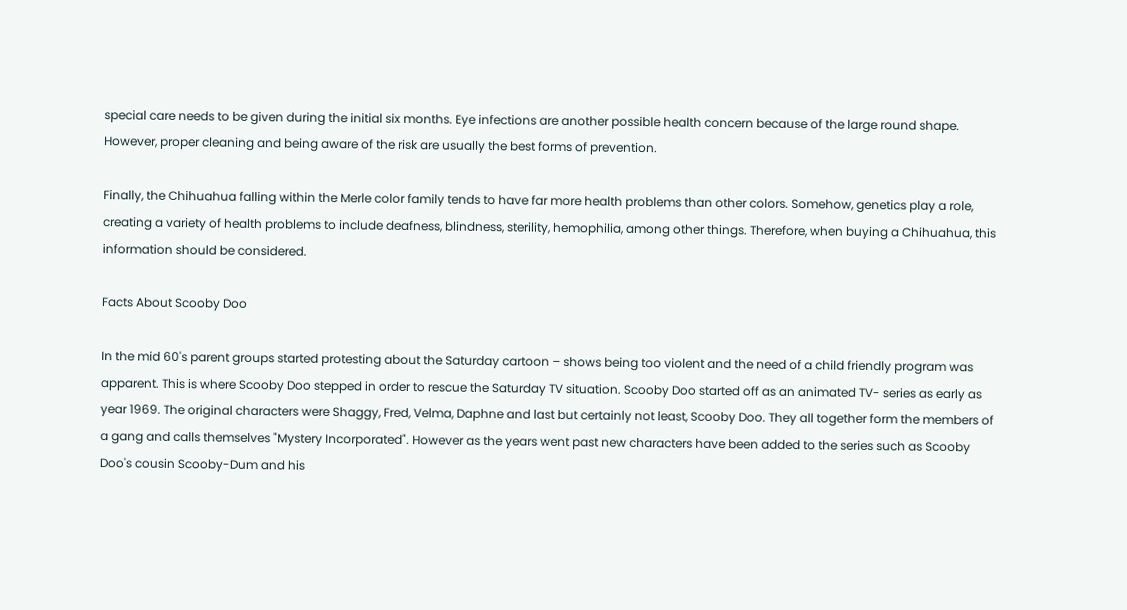special care needs to be given during the initial six months. Eye infections are another possible health concern because of the large round shape. However, proper cleaning and being aware of the risk are usually the best forms of prevention.

Finally, the Chihuahua falling within the Merle color family tends to have far more health problems than other colors. Somehow, genetics play a role, creating a variety of health problems to include deafness, blindness, sterility, hemophilia, among other things. Therefore, when buying a Chihuahua, this information should be considered.

Facts About Scooby Doo

In the mid 60's parent groups started protesting about the Saturday cartoon – shows being too violent and the need of a child friendly program was apparent. This is where Scooby Doo stepped in order to rescue the Saturday TV situation. Scooby Doo started off as an animated TV- series as early as year 1969. The original characters were Shaggy, Fred, Velma, Daphne and last but certainly not least, Scooby Doo. They all together form the members of a gang and calls themselves "Mystery Incorporated". However as the years went past new characters have been added to the series such as Scooby Doo's cousin Scooby-Dum and his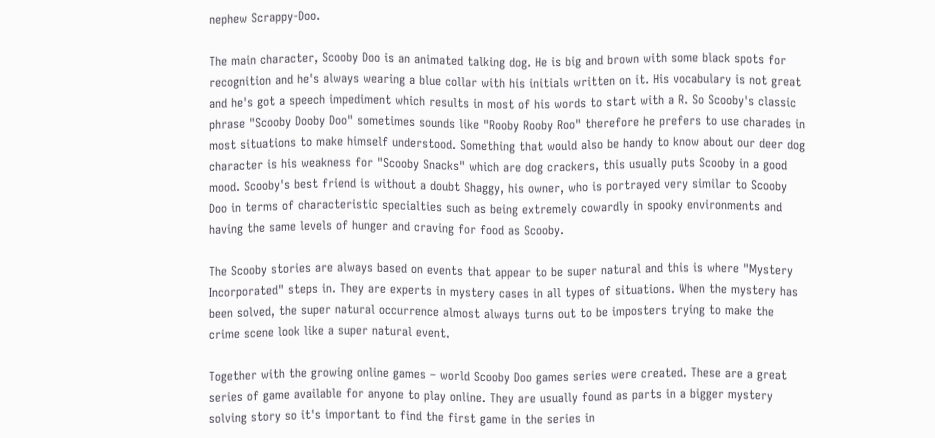nephew Scrappy-Doo.

The main character, Scooby Doo is an animated talking dog. He is big and brown with some black spots for recognition and he's always wearing a blue collar with his initials written on it. His vocabulary is not great and he's got a speech impediment which results in most of his words to start with a R. So Scooby's classic phrase "Scooby Dooby Doo" sometimes sounds like "Rooby Rooby Roo" therefore he prefers to use charades in most situations to make himself understood. Something that would also be handy to know about our deer dog character is his weakness for "Scooby Snacks" which are dog crackers, this usually puts Scooby in a good mood. Scooby's best friend is without a doubt Shaggy, his owner, who is portrayed very similar to Scooby Doo in terms of characteristic specialties such as being extremely cowardly in spooky environments and having the same levels of hunger and craving for food as Scooby.

The Scooby stories are always based on events that appear to be super natural and this is where "Mystery Incorporated" steps in. They are experts in mystery cases in all types of situations. When the mystery has been solved, the super natural occurrence almost always turns out to be imposters trying to make the crime scene look like a super natural event.

Together with the growing online games – world Scooby Doo games series were created. These are a great series of game available for anyone to play online. They are usually found as parts in a bigger mystery solving story so it's important to find the first game in the series in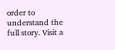order to understand the full story. Visit a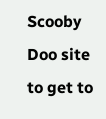Scooby Doo site to get to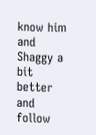know him and Shaggy a bit better and follow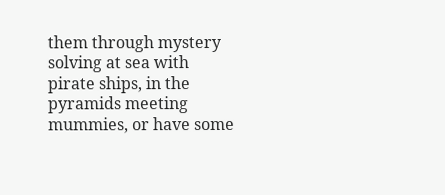them through mystery solving at sea with pirate ships, in the pyramids meeting mummies, or have some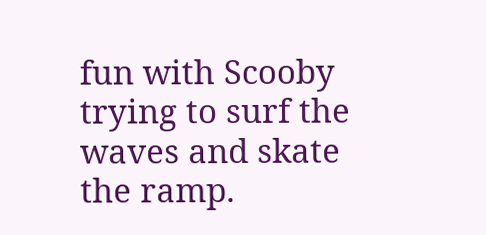fun with Scooby trying to surf the waves and skate the ramp.